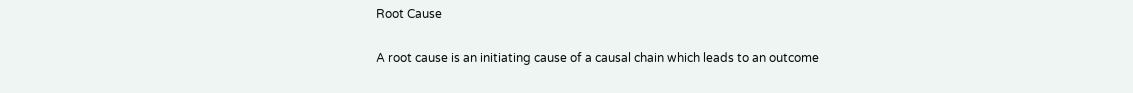Root Cause

A root cause is an initiating cause of a causal chain which leads to an outcome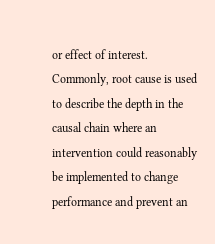or effect of interest. Commonly, root cause is used to describe the depth in the causal chain where an intervention could reasonably be implemented to change performance and prevent an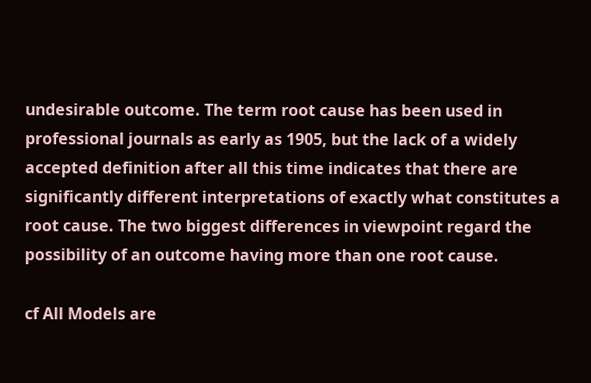undesirable outcome. The term root cause has been used in professional journals as early as 1905, but the lack of a widely accepted definition after all this time indicates that there are significantly different interpretations of exactly what constitutes a root cause. The two biggest differences in viewpoint regard the possibility of an outcome having more than one root cause.

cf All Models are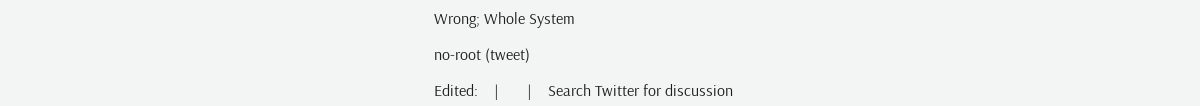Wrong; Whole System

no-root (tweet)

Edited:    |       |    Search Twitter for discussion